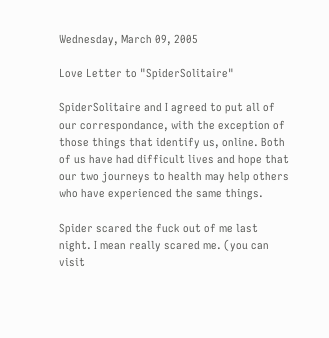Wednesday, March 09, 2005

Love Letter to "SpiderSolitaire"

SpiderSolitaire and I agreed to put all of our correspondance, with the exception of those things that identify us, online. Both of us have had difficult lives and hope that our two journeys to health may help others who have experienced the same things.

Spider scared the fuck out of me last night. I mean really scared me. (you can visit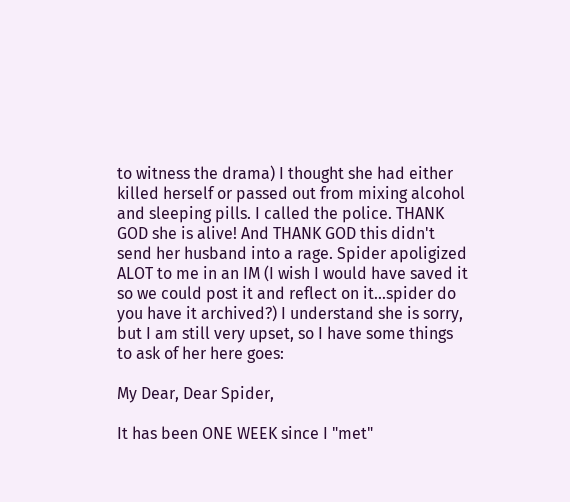to witness the drama) I thought she had either killed herself or passed out from mixing alcohol and sleeping pills. I called the police. THANK GOD she is alive! And THANK GOD this didn't send her husband into a rage. Spider apoligized ALOT to me in an IM (I wish I would have saved it so we could post it and reflect on it...spider do you have it archived?) I understand she is sorry, but I am still very upset, so I have some things to ask of her here goes:

My Dear, Dear Spider,

It has been ONE WEEK since I "met"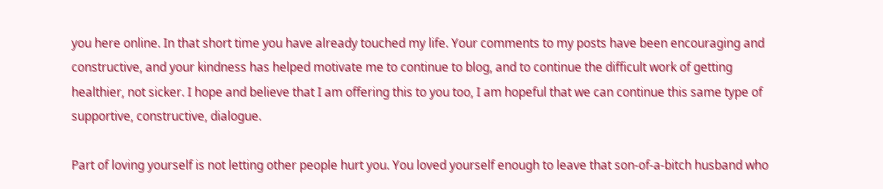you here online. In that short time you have already touched my life. Your comments to my posts have been encouraging and constructive, and your kindness has helped motivate me to continue to blog, and to continue the difficult work of getting healthier, not sicker. I hope and believe that I am offering this to you too, I am hopeful that we can continue this same type of supportive, constructive, dialogue.

Part of loving yourself is not letting other people hurt you. You loved yourself enough to leave that son-of-a-bitch husband who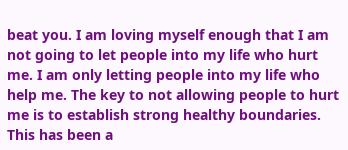beat you. I am loving myself enough that I am not going to let people into my life who hurt me. I am only letting people into my life who help me. The key to not allowing people to hurt me is to establish strong healthy boundaries. This has been a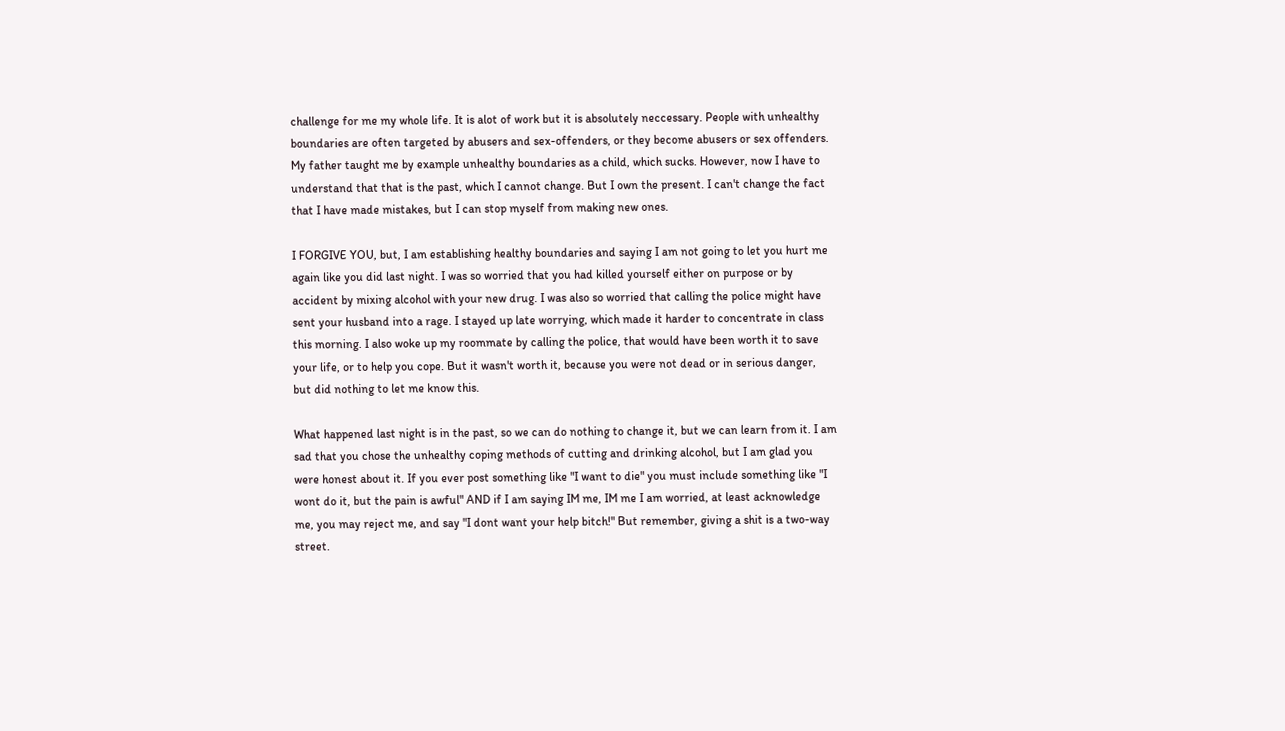challenge for me my whole life. It is alot of work but it is absolutely neccessary. People with unhealthy boundaries are often targeted by abusers and sex-offenders, or they become abusers or sex offenders. My father taught me by example unhealthy boundaries as a child, which sucks. However, now I have to understand that that is the past, which I cannot change. But I own the present. I can't change the fact that I have made mistakes, but I can stop myself from making new ones.

I FORGIVE YOU, but, I am establishing healthy boundaries and saying I am not going to let you hurt me again like you did last night. I was so worried that you had killed yourself either on purpose or by accident by mixing alcohol with your new drug. I was also so worried that calling the police might have sent your husband into a rage. I stayed up late worrying, which made it harder to concentrate in class this morning. I also woke up my roommate by calling the police, that would have been worth it to save your life, or to help you cope. But it wasn't worth it, because you were not dead or in serious danger, but did nothing to let me know this.

What happened last night is in the past, so we can do nothing to change it, but we can learn from it. I am sad that you chose the unhealthy coping methods of cutting and drinking alcohol, but I am glad you were honest about it. If you ever post something like "I want to die" you must include something like "I wont do it, but the pain is awful" AND if I am saying IM me, IM me I am worried, at least acknowledge me, you may reject me, and say "I dont want your help bitch!" But remember, giving a shit is a two-way street.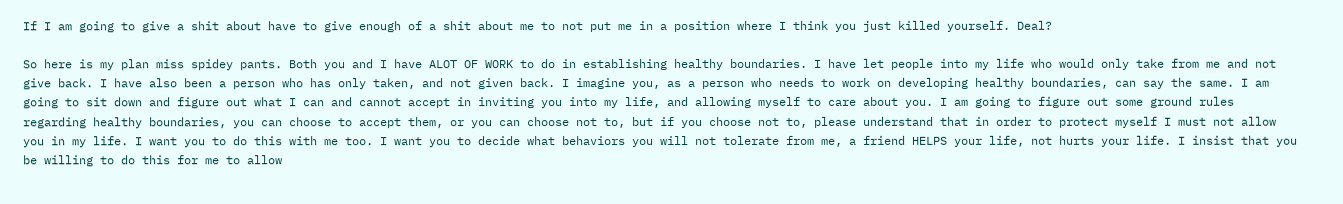If I am going to give a shit about have to give enough of a shit about me to not put me in a position where I think you just killed yourself. Deal?

So here is my plan miss spidey pants. Both you and I have ALOT OF WORK to do in establishing healthy boundaries. I have let people into my life who would only take from me and not give back. I have also been a person who has only taken, and not given back. I imagine you, as a person who needs to work on developing healthy boundaries, can say the same. I am going to sit down and figure out what I can and cannot accept in inviting you into my life, and allowing myself to care about you. I am going to figure out some ground rules regarding healthy boundaries, you can choose to accept them, or you can choose not to, but if you choose not to, please understand that in order to protect myself I must not allow you in my life. I want you to do this with me too. I want you to decide what behaviors you will not tolerate from me, a friend HELPS your life, not hurts your life. I insist that you be willing to do this for me to allow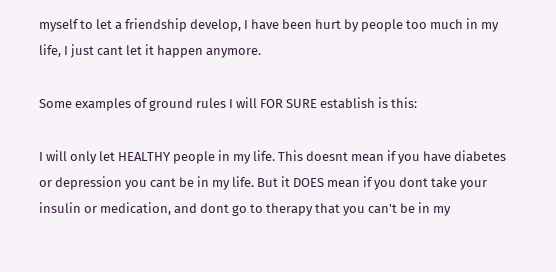myself to let a friendship develop, I have been hurt by people too much in my life, I just cant let it happen anymore.

Some examples of ground rules I will FOR SURE establish is this:

I will only let HEALTHY people in my life. This doesnt mean if you have diabetes or depression you cant be in my life. But it DOES mean if you dont take your insulin or medication, and dont go to therapy that you can't be in my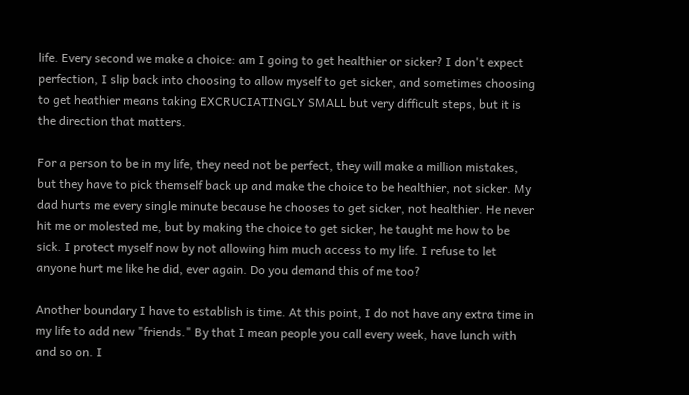life. Every second we make a choice: am I going to get healthier or sicker? I don't expect perfection, I slip back into choosing to allow myself to get sicker, and sometimes choosing to get heathier means taking EXCRUCIATINGLY SMALL but very difficult steps, but it is the direction that matters.

For a person to be in my life, they need not be perfect, they will make a million mistakes, but they have to pick themself back up and make the choice to be healthier, not sicker. My dad hurts me every single minute because he chooses to get sicker, not healthier. He never hit me or molested me, but by making the choice to get sicker, he taught me how to be sick. I protect myself now by not allowing him much access to my life. I refuse to let anyone hurt me like he did, ever again. Do you demand this of me too?

Another boundary I have to establish is time. At this point, I do not have any extra time in my life to add new "friends." By that I mean people you call every week, have lunch with and so on. I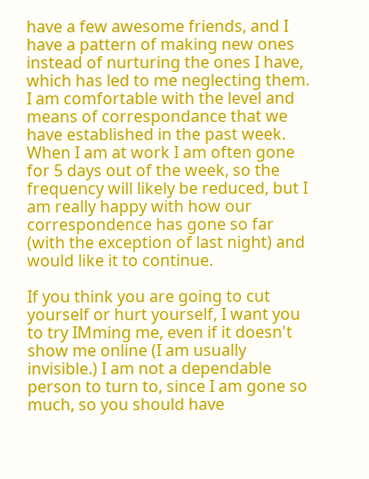have a few awesome friends, and I have a pattern of making new ones instead of nurturing the ones I have, which has led to me neglecting them. I am comfortable with the level and means of correspondance that we have established in the past week. When I am at work I am often gone for 5 days out of the week, so the frequency will likely be reduced, but I am really happy with how our correspondence has gone so far (with the exception of last night) and would like it to continue.

If you think you are going to cut yourself or hurt yourself, I want you to try IMming me, even if it doesn't show me online (I am usually invisible.) I am not a dependable person to turn to, since I am gone so much, so you should have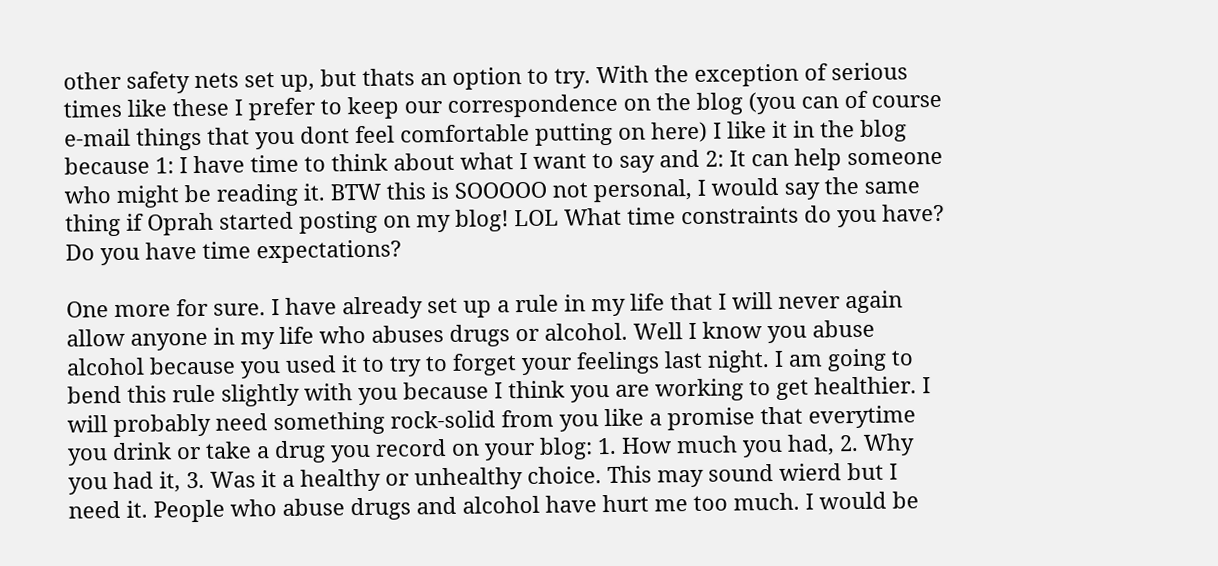other safety nets set up, but thats an option to try. With the exception of serious times like these I prefer to keep our correspondence on the blog (you can of course e-mail things that you dont feel comfortable putting on here) I like it in the blog because 1: I have time to think about what I want to say and 2: It can help someone who might be reading it. BTW this is SOOOOO not personal, I would say the same thing if Oprah started posting on my blog! LOL What time constraints do you have? Do you have time expectations?

One more for sure. I have already set up a rule in my life that I will never again allow anyone in my life who abuses drugs or alcohol. Well I know you abuse alcohol because you used it to try to forget your feelings last night. I am going to bend this rule slightly with you because I think you are working to get healthier. I will probably need something rock-solid from you like a promise that everytime you drink or take a drug you record on your blog: 1. How much you had, 2. Why you had it, 3. Was it a healthy or unhealthy choice. This may sound wierd but I need it. People who abuse drugs and alcohol have hurt me too much. I would be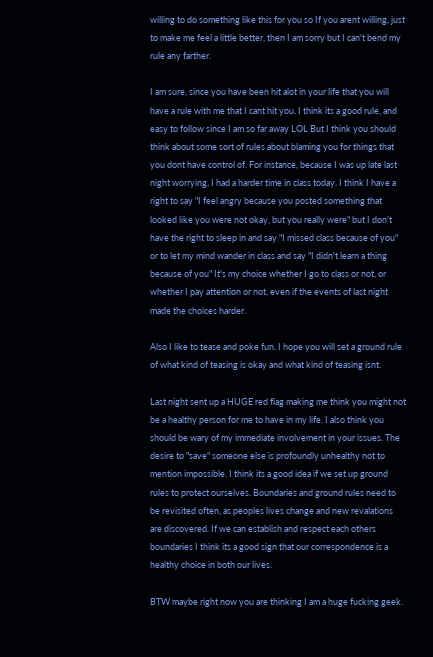willing to do something like this for you so If you arent willing, just to make me feel a little better, then I am sorry but I can't bend my rule any farther.

I am sure, since you have been hit alot in your life that you will have a rule with me that I cant hit you. I think its a good rule, and easy to follow since I am so far away LOL But I think you should think about some sort of rules about blaming you for things that you dont have control of. For instance, because I was up late last night worrying, I had a harder time in class today. I think I have a right to say "I feel angry because you posted something that looked like you were not okay, but you really were" but I don't have the right to sleep in and say "I missed class because of you" or to let my mind wander in class and say "I didn't learn a thing because of you" It's my choice whether I go to class or not, or whether I pay attention or not, even if the events of last night made the choices harder.

Also I like to tease and poke fun. I hope you will set a ground rule of what kind of teasing is okay and what kind of teasing isnt.

Last night sent up a HUGE red flag making me think you might not be a healthy person for me to have in my life. I also think you should be wary of my immediate involvement in your issues. The desire to "save" someone else is profoundly unhealthy not to mention impossible. I think its a good idea if we set up ground rules to protect ourselves. Boundaries and ground rules need to be revisited often, as peoples lives change and new revalations are discovered. If we can establish and respect each others boundaries I think its a good sign that our correspondence is a healthy choice in both our lives.

BTW maybe right now you are thinking I am a huge fucking geek.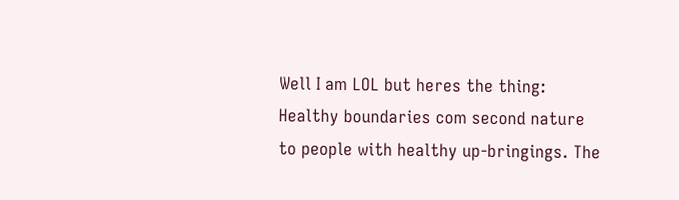Well I am LOL but heres the thing: Healthy boundaries com second nature to people with healthy up-bringings. The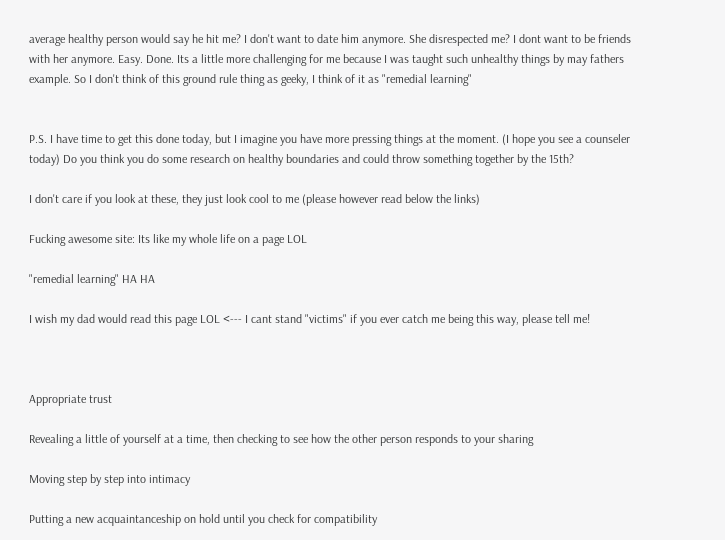average healthy person would say he hit me? I don't want to date him anymore. She disrespected me? I dont want to be friends with her anymore. Easy. Done. Its a little more challenging for me because I was taught such unhealthy things by may fathers example. So I don't think of this ground rule thing as geeky, I think of it as "remedial learning"


P.S. I have time to get this done today, but I imagine you have more pressing things at the moment. (I hope you see a counseler today) Do you think you do some research on healthy boundaries and could throw something together by the 15th?

I don't care if you look at these, they just look cool to me (please however read below the links)

Fucking awesome site: Its like my whole life on a page LOL

"remedial learning" HA HA

I wish my dad would read this page LOL <--- I cant stand "victims" if you ever catch me being this way, please tell me!



Appropriate trust

Revealing a little of yourself at a time, then checking to see how the other person responds to your sharing

Moving step by step into intimacy

Putting a new acquaintanceship on hold until you check for compatibility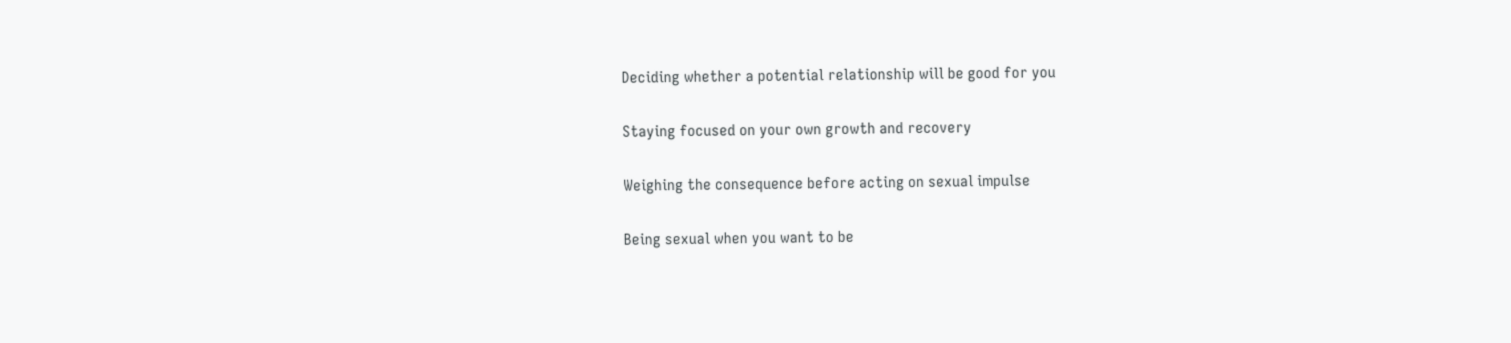Deciding whether a potential relationship will be good for you

Staying focused on your own growth and recovery

Weighing the consequence before acting on sexual impulse

Being sexual when you want to be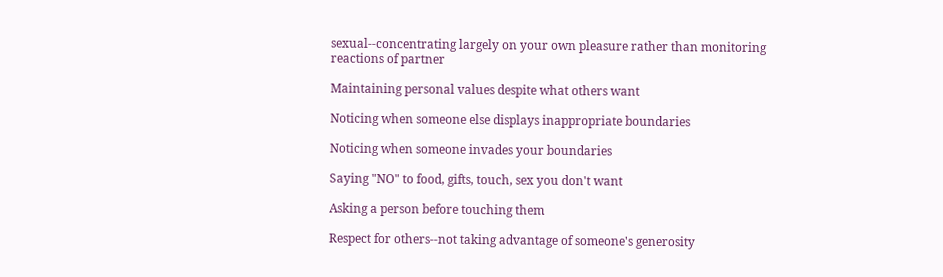sexual--concentrating largely on your own pleasure rather than monitoring reactions of partner

Maintaining personal values despite what others want

Noticing when someone else displays inappropriate boundaries

Noticing when someone invades your boundaries

Saying "NO" to food, gifts, touch, sex you don't want

Asking a person before touching them

Respect for others--not taking advantage of someone's generosity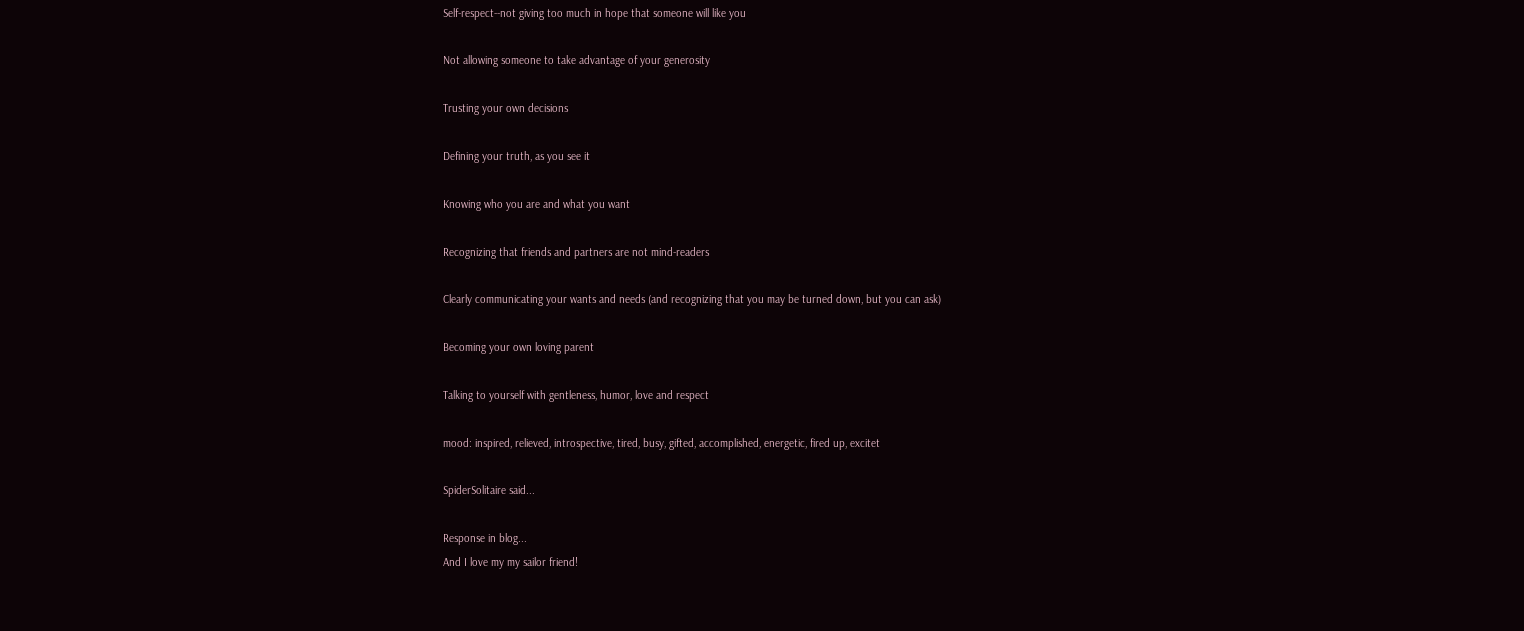Self-respect--not giving too much in hope that someone will like you

Not allowing someone to take advantage of your generosity

Trusting your own decisions

Defining your truth, as you see it

Knowing who you are and what you want

Recognizing that friends and partners are not mind-readers

Clearly communicating your wants and needs (and recognizing that you may be turned down, but you can ask)

Becoming your own loving parent

Talking to yourself with gentleness, humor, love and respect

mood: inspired, relieved, introspective, tired, busy, gifted, accomplished, energetic, fired up, excitet

SpiderSolitaire said...

Response in blog...
And I love my my sailor friend!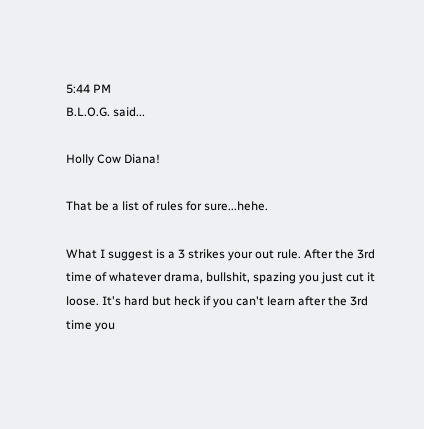5:44 PM
B.L.O.G. said...

Holly Cow Diana!

That be a list of rules for sure...hehe.

What I suggest is a 3 strikes your out rule. After the 3rd time of whatever drama, bullshit, spazing you just cut it loose. It's hard but heck if you can't learn after the 3rd time you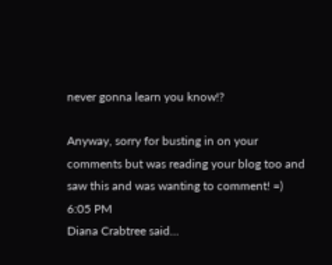never gonna learn you know!?

Anyway, sorry for busting in on your comments but was reading your blog too and saw this and was wanting to comment! =)
6:05 PM
Diana Crabtree said...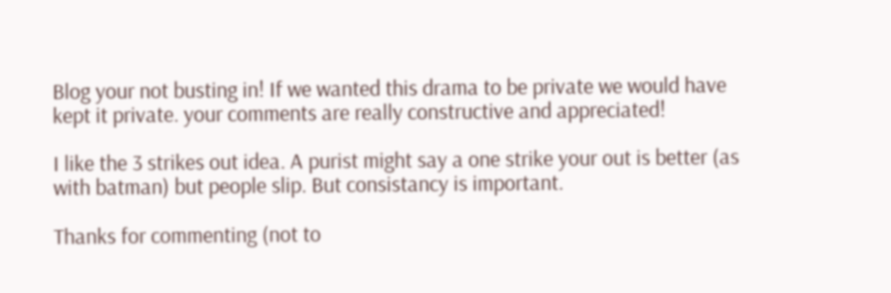Blog your not busting in! If we wanted this drama to be private we would have kept it private. your comments are really constructive and appreciated!

I like the 3 strikes out idea. A purist might say a one strike your out is better (as with batman) but people slip. But consistancy is important.

Thanks for commenting (not to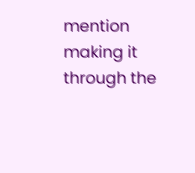mention making it through the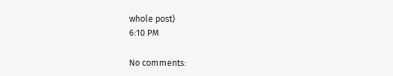whole post)
6:10 PM

No comments: